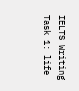IELTS Writing Task 1: life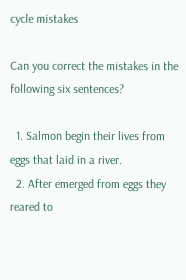cycle mistakes

Can you correct the mistakes in the following six sentences?

  1. Salmon begin their lives from eggs that laid in a river.
  2. After emerged from eggs they reared to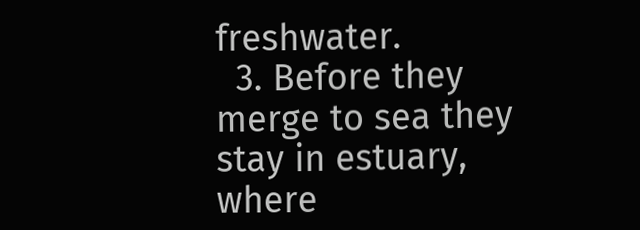freshwater.
  3. Before they merge to sea they stay in estuary, where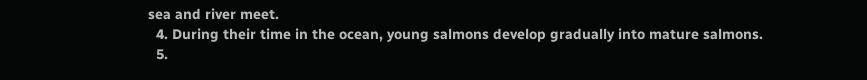sea and river meet.
  4. During their time in the ocean, young salmons develop gradually into mature salmons.
  5.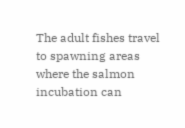The adult fishes travel to spawning areas where the salmon incubation can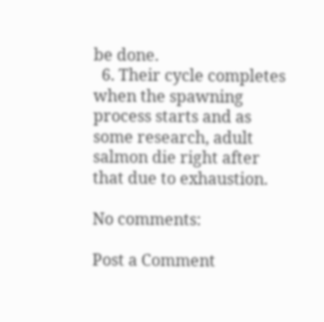be done.
  6. Their cycle completes when the spawning process starts and as some research, adult salmon die right after that due to exhaustion.

No comments:

Post a Comment